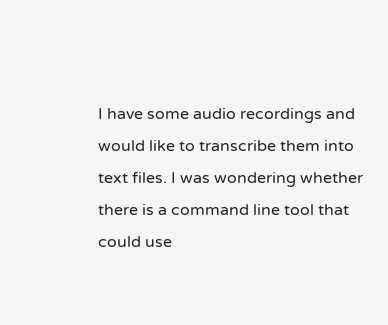I have some audio recordings and would like to transcribe them into text files. I was wondering whether there is a command line tool that could use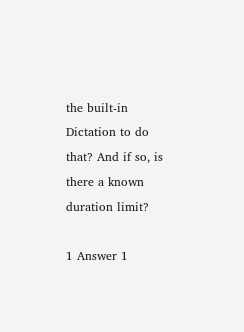the built-in Dictation to do that? And if so, is there a known duration limit?

1 Answer 1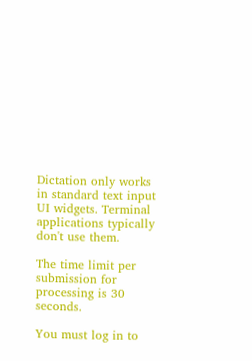Dictation only works in standard text input UI widgets. Terminal applications typically don't use them.

The time limit per submission for processing is 30 seconds.

You must log in to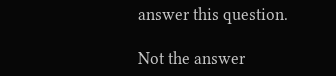answer this question.

Not the answer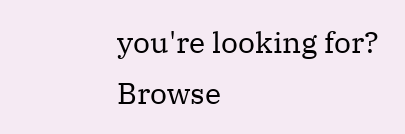you're looking for? Browse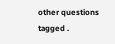other questions tagged .